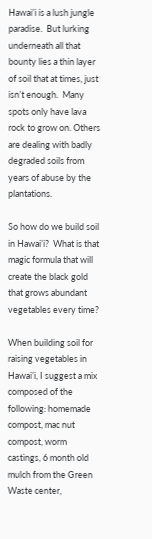Hawai’i is a lush jungle paradise.  But lurking underneath all that bounty lies a thin layer of soil that at times, just isn’t enough.  Many spots only have lava rock to grow on. Others are dealing with badly degraded soils from years of abuse by the plantations.

So how do we build soil in Hawai’i?  What is that magic formula that will create the black gold that grows abundant vegetables every time?

When building soil for raising vegetables in Hawai’i, I suggest a mix composed of the following: homemade compost, mac nut compost, worm castings, 6 month old mulch from the Green Waste center,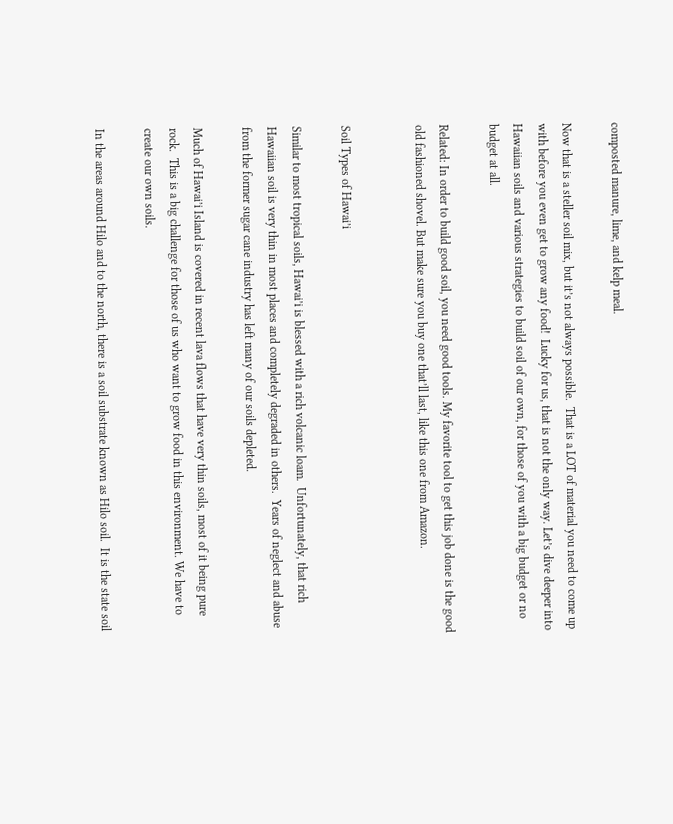composted manure, lime, and kelp meal.

Now that is a steller soil mix, but it’s not always possible.  That is a LOT of material you need to come up with before you even get to grow any food!  Lucky for us, that is not the only way. Let’s dive deeper into Hawaiian soils and various strategies to build soil of our own, for those of you with a big budget or no budget at all.

Related: In order to build good soil, you need good tools. My favorite tool to get this job done is the good old fashioned shovel. But make sure you buy one that’ll last, like this one from Amazon.


Soil Types of Hawai’i

Similar to most tropical soils, Hawai’i is blessed with a rich volcanic loam.  Unfortunately, that rich Hawaiian soil is very thin in most places and completely degraded in others.  Years of neglect and abuse from the former sugar cane industry has left many of our soils depleted.

Much of Hawai’i Island is covered in recent lava flows that have very thin soils, most of it being pure rock.  This is a big challenge for those of us who want to grow food in this environment. We have to create our own soils.

In the areas around Hilo and to the north, there is a soil substrate known as Hilo soil.  It is the state soil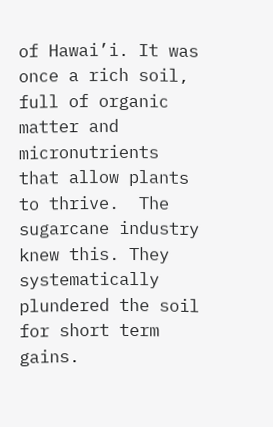of Hawai’i. It was once a rich soil, full of organic matter and micronutrients that allow plants to thrive.  The sugarcane industry knew this. They systematically plundered the soil for short term gains.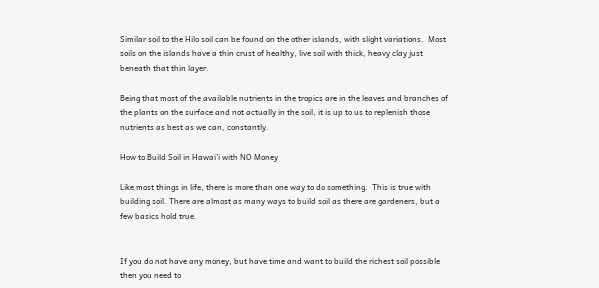Similar soil to the Hilo soil can be found on the other islands, with slight variations.  Most soils on the islands have a thin crust of healthy, live soil with thick, heavy clay just beneath that thin layer.

Being that most of the available nutrients in the tropics are in the leaves and branches of the plants on the surface and not actually in the soil, it is up to us to replenish those nutrients as best as we can, constantly.

How to Build Soil in Hawai’i with NO Money

Like most things in life, there is more than one way to do something.  This is true with building soil. There are almost as many ways to build soil as there are gardeners, but a few basics hold true.


If you do not have any money, but have time and want to build the richest soil possible then you need to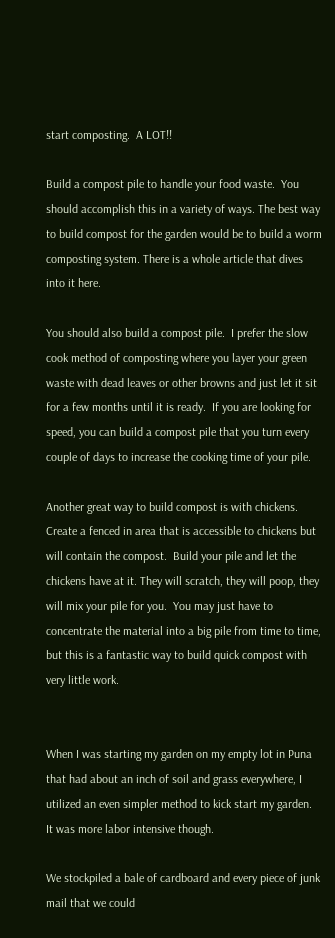start composting.  A LOT!!

Build a compost pile to handle your food waste.  You should accomplish this in a variety of ways. The best way to build compost for the garden would be to build a worm composting system. There is a whole article that dives into it here.

You should also build a compost pile.  I prefer the slow cook method of composting where you layer your green waste with dead leaves or other browns and just let it sit for a few months until it is ready.  If you are looking for speed, you can build a compost pile that you turn every couple of days to increase the cooking time of your pile.

Another great way to build compost is with chickens.  Create a fenced in area that is accessible to chickens but will contain the compost.  Build your pile and let the chickens have at it. They will scratch, they will poop, they will mix your pile for you.  You may just have to concentrate the material into a big pile from time to time, but this is a fantastic way to build quick compost with very little work.


When I was starting my garden on my empty lot in Puna that had about an inch of soil and grass everywhere, I utilized an even simpler method to kick start my garden.  It was more labor intensive though.

We stockpiled a bale of cardboard and every piece of junk mail that we could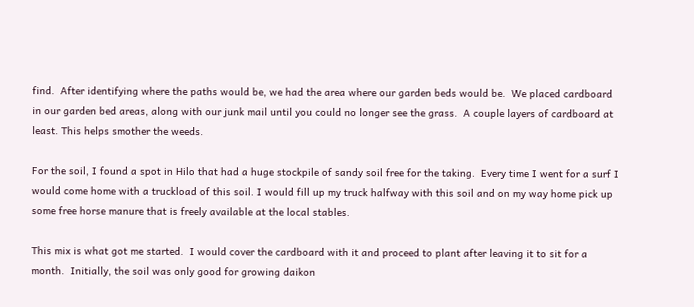find.  After identifying where the paths would be, we had the area where our garden beds would be.  We placed cardboard in our garden bed areas, along with our junk mail until you could no longer see the grass.  A couple layers of cardboard at least. This helps smother the weeds.

For the soil, I found a spot in Hilo that had a huge stockpile of sandy soil free for the taking.  Every time I went for a surf I would come home with a truckload of this soil. I would fill up my truck halfway with this soil and on my way home pick up some free horse manure that is freely available at the local stables.

This mix is what got me started.  I would cover the cardboard with it and proceed to plant after leaving it to sit for a month.  Initially, the soil was only good for growing daikon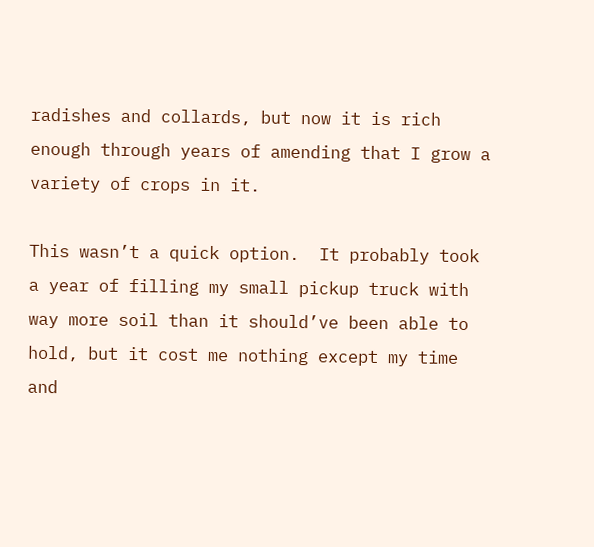radishes and collards, but now it is rich enough through years of amending that I grow a variety of crops in it.

This wasn’t a quick option.  It probably took a year of filling my small pickup truck with way more soil than it should’ve been able to hold, but it cost me nothing except my time and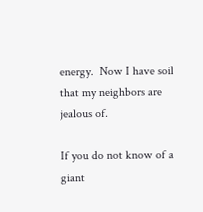energy.  Now I have soil that my neighbors are jealous of.

If you do not know of a giant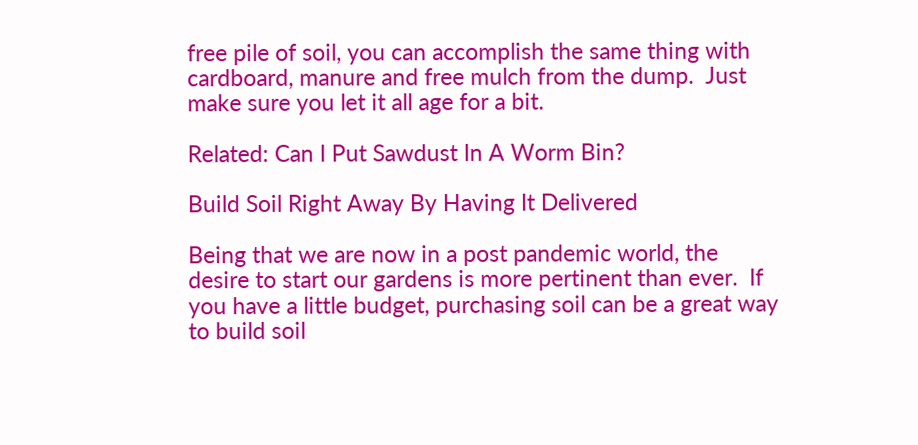free pile of soil, you can accomplish the same thing with cardboard, manure and free mulch from the dump.  Just make sure you let it all age for a bit.

Related: Can I Put Sawdust In A Worm Bin?

Build Soil Right Away By Having It Delivered

Being that we are now in a post pandemic world, the desire to start our gardens is more pertinent than ever.  If you have a little budget, purchasing soil can be a great way to build soil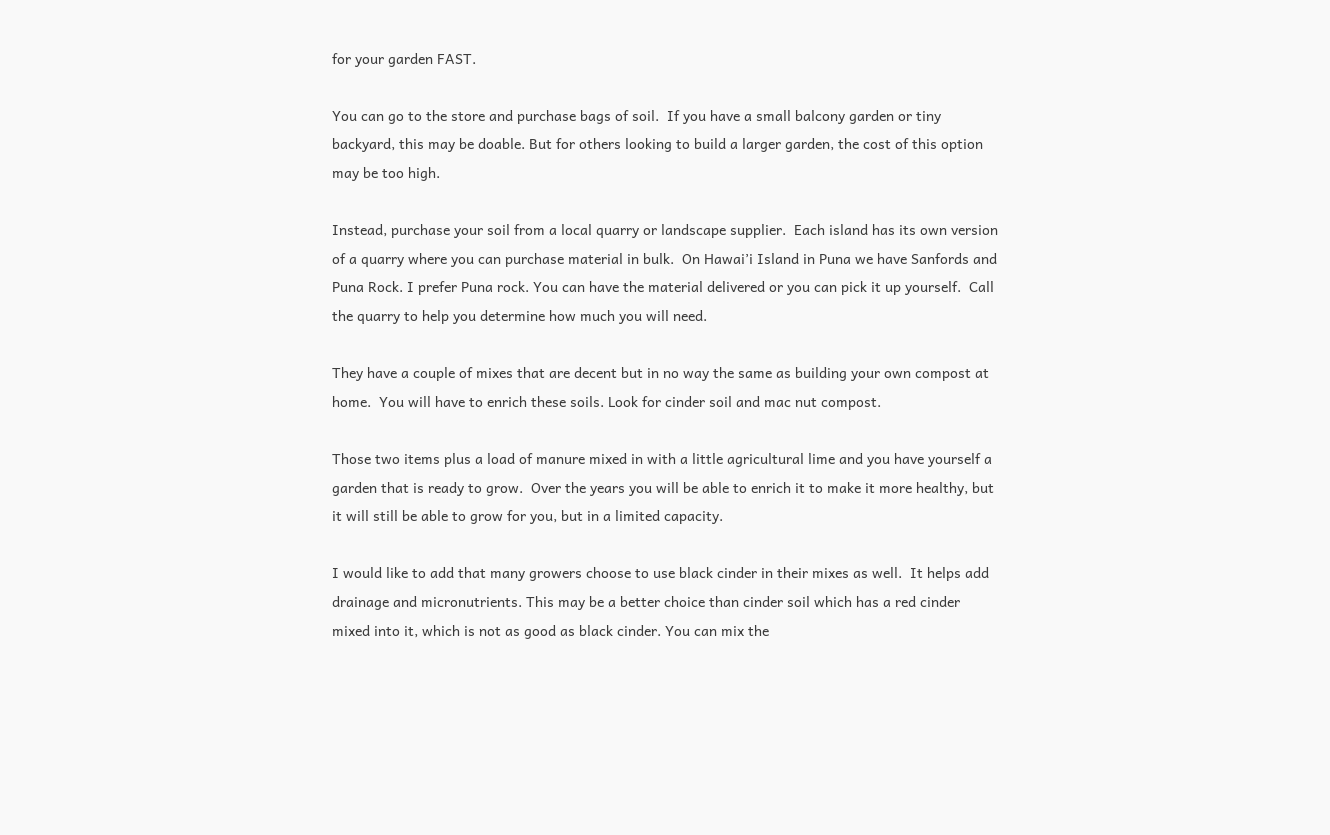for your garden FAST.

You can go to the store and purchase bags of soil.  If you have a small balcony garden or tiny backyard, this may be doable. But for others looking to build a larger garden, the cost of this option may be too high.

Instead, purchase your soil from a local quarry or landscape supplier.  Each island has its own version of a quarry where you can purchase material in bulk.  On Hawai’i Island in Puna we have Sanfords and Puna Rock. I prefer Puna rock. You can have the material delivered or you can pick it up yourself.  Call the quarry to help you determine how much you will need.

They have a couple of mixes that are decent but in no way the same as building your own compost at home.  You will have to enrich these soils. Look for cinder soil and mac nut compost.

Those two items plus a load of manure mixed in with a little agricultural lime and you have yourself a garden that is ready to grow.  Over the years you will be able to enrich it to make it more healthy, but it will still be able to grow for you, but in a limited capacity.

I would like to add that many growers choose to use black cinder in their mixes as well.  It helps add drainage and micronutrients. This may be a better choice than cinder soil which has a red cinder mixed into it, which is not as good as black cinder. You can mix the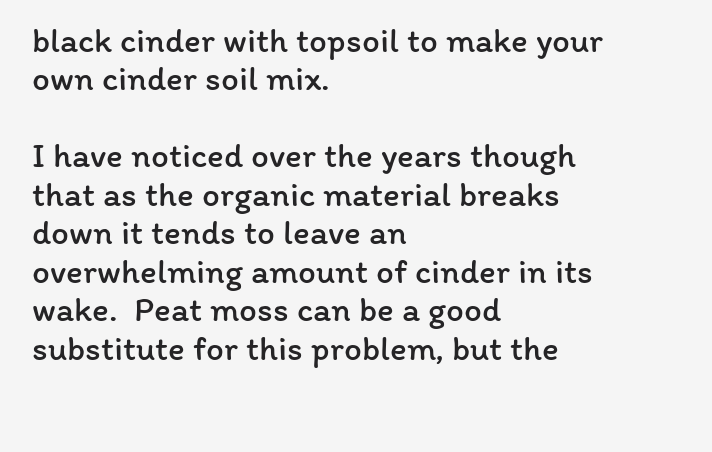black cinder with topsoil to make your own cinder soil mix.

I have noticed over the years though that as the organic material breaks down it tends to leave an overwhelming amount of cinder in its wake.  Peat moss can be a good substitute for this problem, but the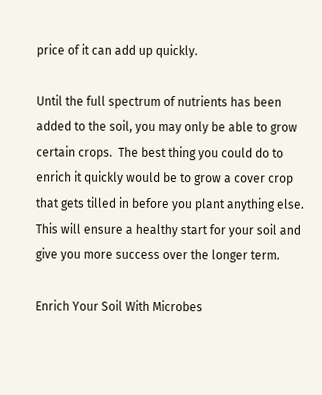price of it can add up quickly.

Until the full spectrum of nutrients has been added to the soil, you may only be able to grow certain crops.  The best thing you could do to enrich it quickly would be to grow a cover crop that gets tilled in before you plant anything else.  This will ensure a healthy start for your soil and give you more success over the longer term.

Enrich Your Soil With Microbes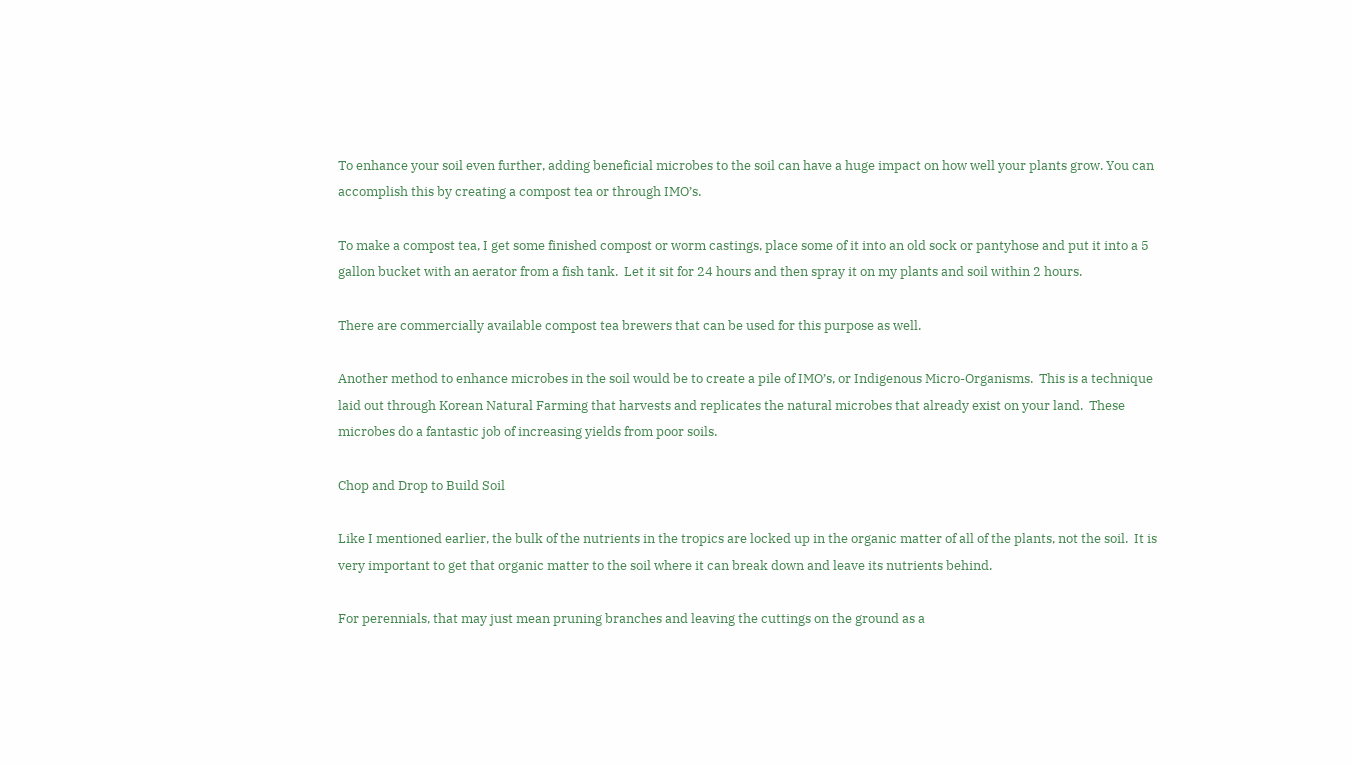To enhance your soil even further, adding beneficial microbes to the soil can have a huge impact on how well your plants grow. You can accomplish this by creating a compost tea or through IMO’s.

To make a compost tea, I get some finished compost or worm castings, place some of it into an old sock or pantyhose and put it into a 5 gallon bucket with an aerator from a fish tank.  Let it sit for 24 hours and then spray it on my plants and soil within 2 hours.

There are commercially available compost tea brewers that can be used for this purpose as well.

Another method to enhance microbes in the soil would be to create a pile of IMO’s, or Indigenous Micro-Organisms.  This is a technique laid out through Korean Natural Farming that harvests and replicates the natural microbes that already exist on your land.  These microbes do a fantastic job of increasing yields from poor soils.

Chop and Drop to Build Soil

Like I mentioned earlier, the bulk of the nutrients in the tropics are locked up in the organic matter of all of the plants, not the soil.  It is very important to get that organic matter to the soil where it can break down and leave its nutrients behind.

For perennials, that may just mean pruning branches and leaving the cuttings on the ground as a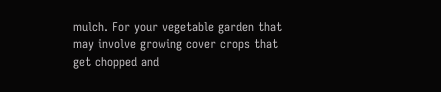mulch. For your vegetable garden that may involve growing cover crops that get chopped and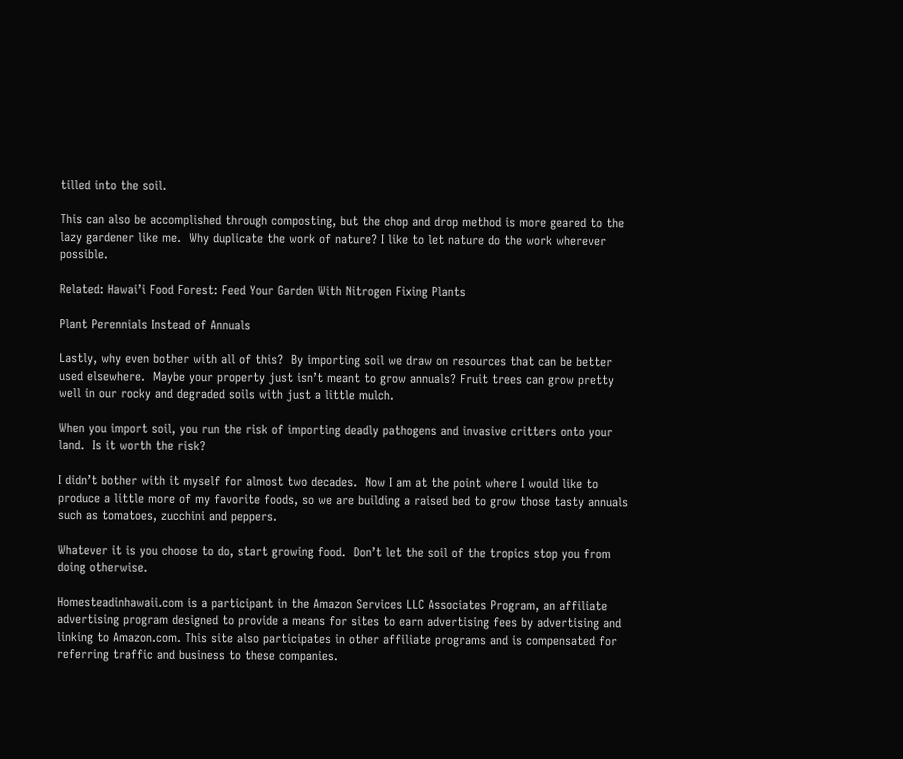tilled into the soil.

This can also be accomplished through composting, but the chop and drop method is more geared to the lazy gardener like me.  Why duplicate the work of nature? I like to let nature do the work wherever possible.

Related: Hawai’i Food Forest: Feed Your Garden With Nitrogen Fixing Plants

Plant Perennials Instead of Annuals

Lastly, why even bother with all of this?  By importing soil we draw on resources that can be better used elsewhere.  Maybe your property just isn’t meant to grow annuals? Fruit trees can grow pretty well in our rocky and degraded soils with just a little mulch.

When you import soil, you run the risk of importing deadly pathogens and invasive critters onto your land.  Is it worth the risk?

I didn’t bother with it myself for almost two decades.  Now I am at the point where I would like to produce a little more of my favorite foods, so we are building a raised bed to grow those tasty annuals such as tomatoes, zucchini and peppers.

Whatever it is you choose to do, start growing food.  Don’t let the soil of the tropics stop you from doing otherwise.

Homesteadinhawaii.com is a participant in the Amazon Services LLC Associates Program, an affiliate advertising program designed to provide a means for sites to earn advertising fees by advertising and linking to Amazon.com. This site also participates in other affiliate programs and is compensated for referring traffic and business to these companies.